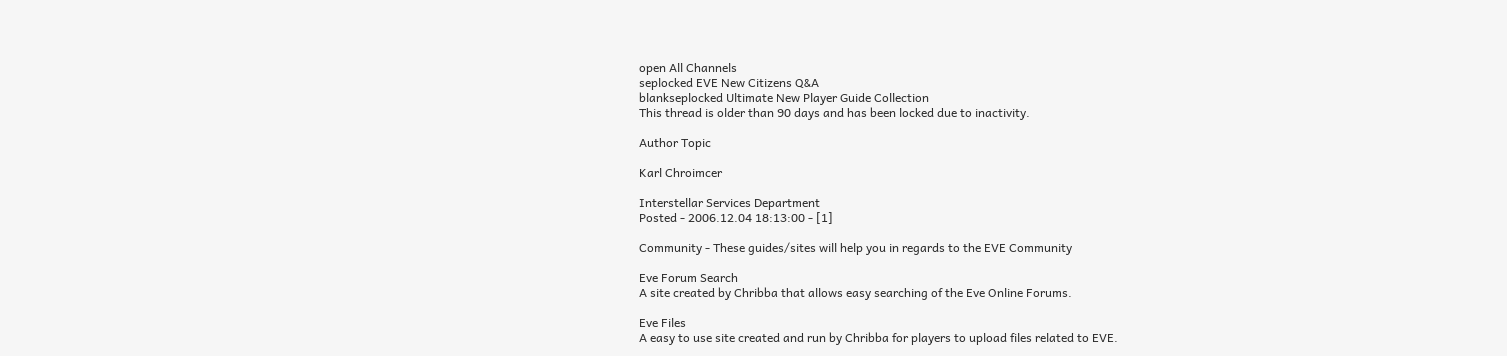open All Channels
seplocked EVE New Citizens Q&A
blankseplocked Ultimate New Player Guide Collection
This thread is older than 90 days and has been locked due to inactivity.

Author Topic

Karl Chroimcer

Interstellar Services Department
Posted - 2006.12.04 18:13:00 - [1]

Community - These guides/sites will help you in regards to the EVE Community

Eve Forum Search
A site created by Chribba that allows easy searching of the Eve Online Forums.

Eve Files
A easy to use site created and run by Chribba for players to upload files related to EVE.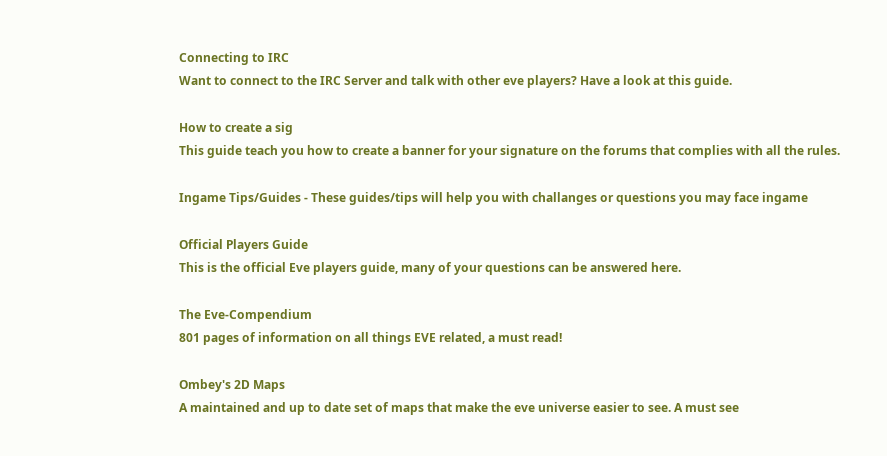Connecting to IRC
Want to connect to the IRC Server and talk with other eve players? Have a look at this guide.

How to create a sig
This guide teach you how to create a banner for your signature on the forums that complies with all the rules.

Ingame Tips/Guides - These guides/tips will help you with challanges or questions you may face ingame

Official Players Guide
This is the official Eve players guide, many of your questions can be answered here.

The Eve-Compendium
801 pages of information on all things EVE related, a must read!

Ombey's 2D Maps
A maintained and up to date set of maps that make the eve universe easier to see. A must see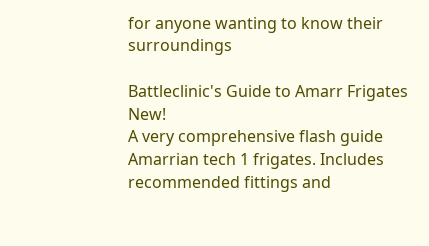for anyone wanting to know their surroundings

Battleclinic's Guide to Amarr Frigates New!
A very comprehensive flash guide Amarrian tech 1 frigates. Includes recommended fittings and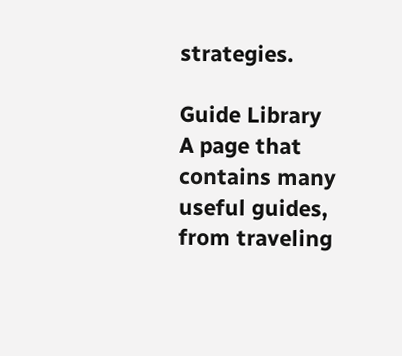strategies.

Guide Library
A page that contains many useful guides, from traveling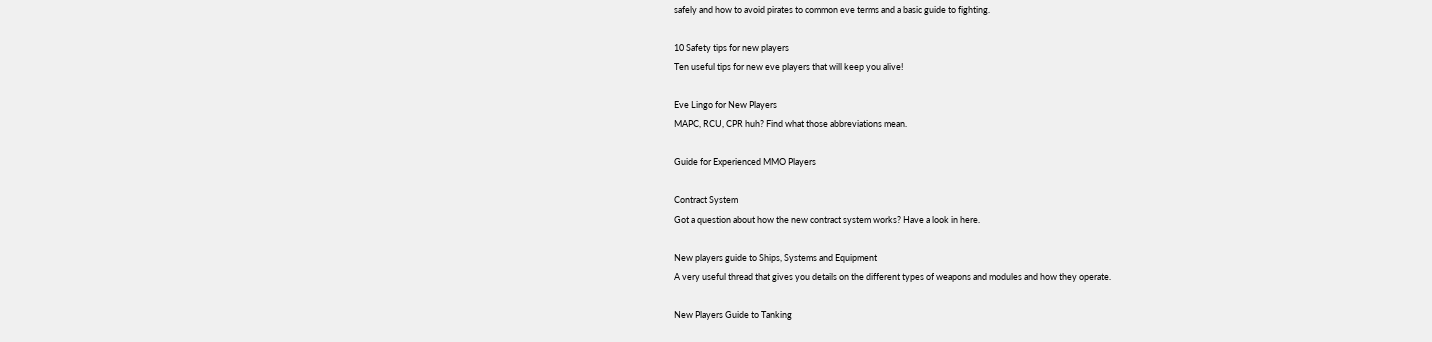safely and how to avoid pirates to common eve terms and a basic guide to fighting.

10 Safety tips for new players
Ten useful tips for new eve players that will keep you alive!

Eve Lingo for New Players
MAPC, RCU, CPR huh? Find what those abbreviations mean.

Guide for Experienced MMO Players

Contract System
Got a question about how the new contract system works? Have a look in here.

New players guide to Ships, Systems and Equipment
A very useful thread that gives you details on the different types of weapons and modules and how they operate.

New Players Guide to Tanking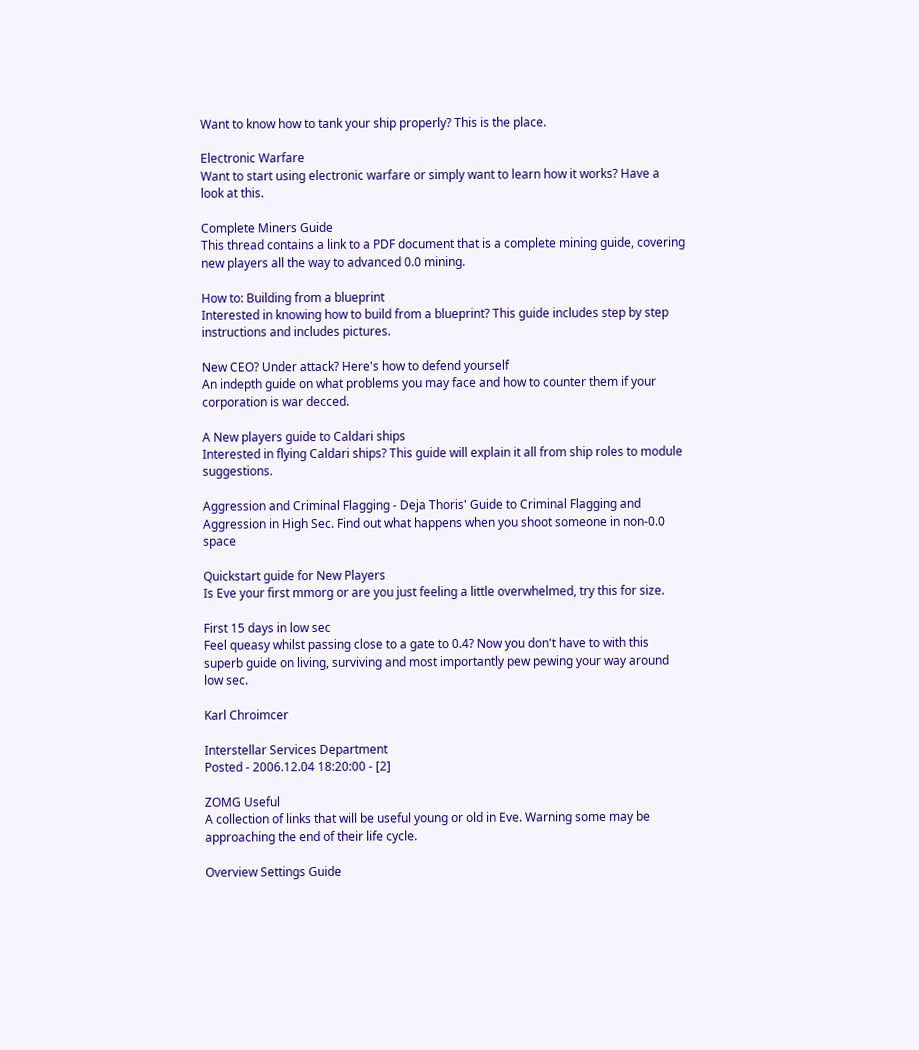Want to know how to tank your ship properly? This is the place.

Electronic Warfare
Want to start using electronic warfare or simply want to learn how it works? Have a look at this.

Complete Miners Guide
This thread contains a link to a PDF document that is a complete mining guide, covering new players all the way to advanced 0.0 mining.

How to: Building from a blueprint
Interested in knowing how to build from a blueprint? This guide includes step by step instructions and includes pictures.

New CEO? Under attack? Here's how to defend yourself
An indepth guide on what problems you may face and how to counter them if your corporation is war decced.

A New players guide to Caldari ships
Interested in flying Caldari ships? This guide will explain it all from ship roles to module suggestions.

Aggression and Criminal Flagging - Deja Thoris' Guide to Criminal Flagging and Aggression in High Sec. Find out what happens when you shoot someone in non-0.0 space

Quickstart guide for New Players
Is Eve your first mmorg or are you just feeling a little overwhelmed, try this for size.

First 15 days in low sec
Feel queasy whilst passing close to a gate to 0.4? Now you don't have to with this superb guide on living, surviving and most importantly pew pewing your way around low sec.

Karl Chroimcer

Interstellar Services Department
Posted - 2006.12.04 18:20:00 - [2]

ZOMG Useful
A collection of links that will be useful young or old in Eve. Warning some may be approaching the end of their life cycle.

Overview Settings Guide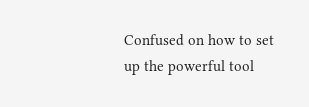Confused on how to set up the powerful tool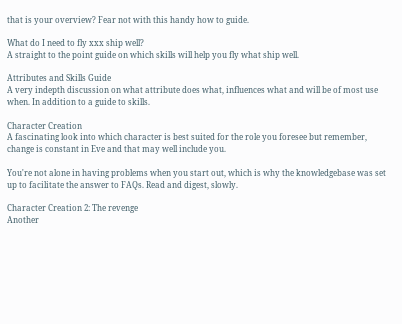that is your overview? Fear not with this handy how to guide.

What do I need to fly xxx ship well?
A straight to the point guide on which skills will help you fly what ship well.

Attributes and Skills Guide
A very indepth discussion on what attribute does what, influences what and will be of most use when. In addition to a guide to skills.

Character Creation
A fascinating look into which character is best suited for the role you foresee but remember, change is constant in Eve and that may well include you.

You're not alone in having problems when you start out, which is why the knowledgebase was set up to facilitate the answer to FAQs. Read and digest, slowly.

Character Creation 2: The revenge
Another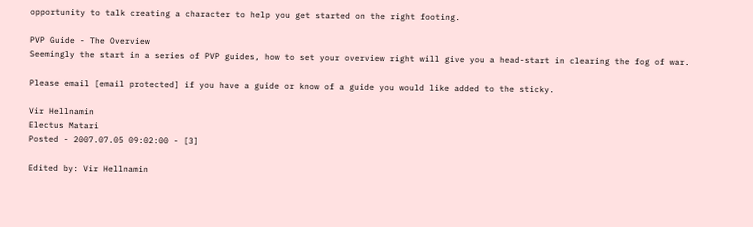opportunity to talk creating a character to help you get started on the right footing.

PVP Guide - The Overview
Seemingly the start in a series of PVP guides, how to set your overview right will give you a head-start in clearing the fog of war.

Please email [email protected] if you have a guide or know of a guide you would like added to the sticky.

Vir Hellnamin
Electus Matari
Posted - 2007.07.05 09:02:00 - [3]

Edited by: Vir Hellnamin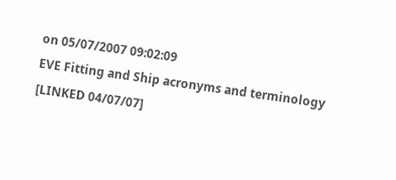on 05/07/2007 09:02:09
EVE Fitting and Ship acronyms and terminology [LINKED 04/07/07]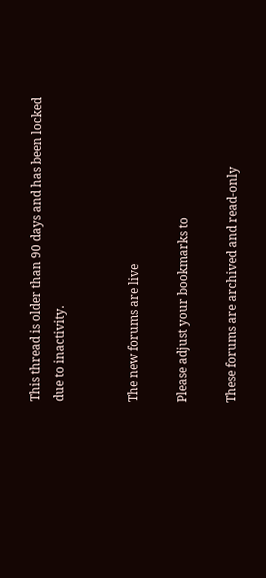This thread is older than 90 days and has been locked due to inactivity.


The new forums are live

Please adjust your bookmarks to

These forums are archived and read-only